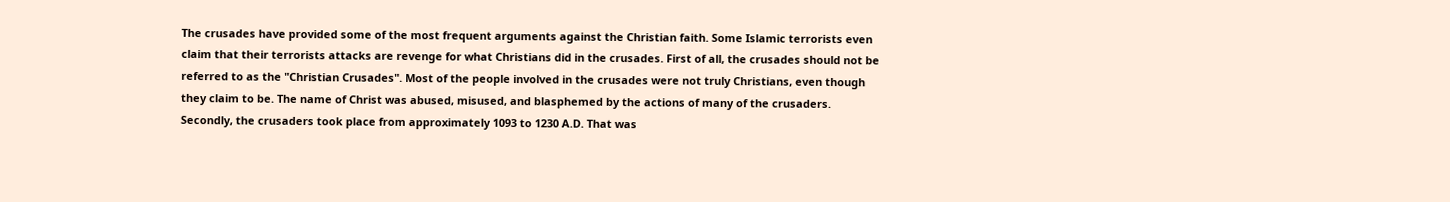The crusades have provided some of the most frequent arguments against the Christian faith. Some Islamic terrorists even claim that their terrorists attacks are revenge for what Christians did in the crusades. First of all, the crusades should not be referred to as the "Christian Crusades". Most of the people involved in the crusades were not truly Christians, even though they claim to be. The name of Christ was abused, misused, and blasphemed by the actions of many of the crusaders. Secondly, the crusaders took place from approximately 1093 to 1230 A.D. That was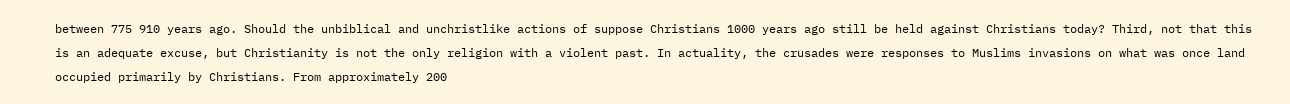between 775 910 years ago. Should the unbiblical and unchristlike actions of suppose Christians 1000 years ago still be held against Christians today? Third, not that this is an adequate excuse, but Christianity is not the only religion with a violent past. In actuality, the crusades were responses to Muslims invasions on what was once land occupied primarily by Christians. From approximately 200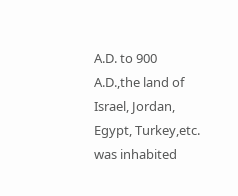A.D. to 900 A.D.,the land of Israel, Jordan, Egypt, Turkey,etc. was inhabited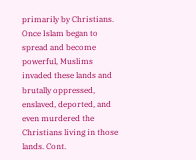primarily by Christians. Once Islam began to spread and become powerful, Muslims invaded these lands and brutally oppressed, enslaved, deported, and even murdered the Christians living in those lands. Cont.